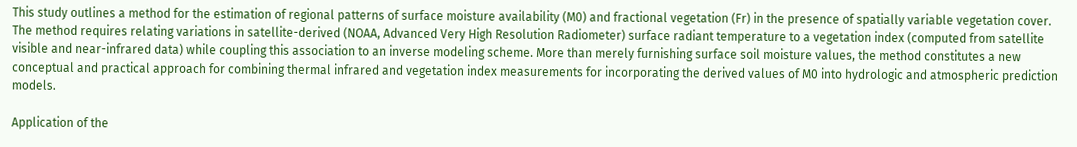This study outlines a method for the estimation of regional patterns of surface moisture availability (M0) and fractional vegetation (Fr) in the presence of spatially variable vegetation cover. The method requires relating variations in satellite-derived (NOAA, Advanced Very High Resolution Radiometer) surface radiant temperature to a vegetation index (computed from satellite visible and near-infrared data) while coupling this association to an inverse modeling scheme. More than merely furnishing surface soil moisture values, the method constitutes a new conceptual and practical approach for combining thermal infrared and vegetation index measurements for incorporating the derived values of M0 into hydrologic and atmospheric prediction models.

Application of the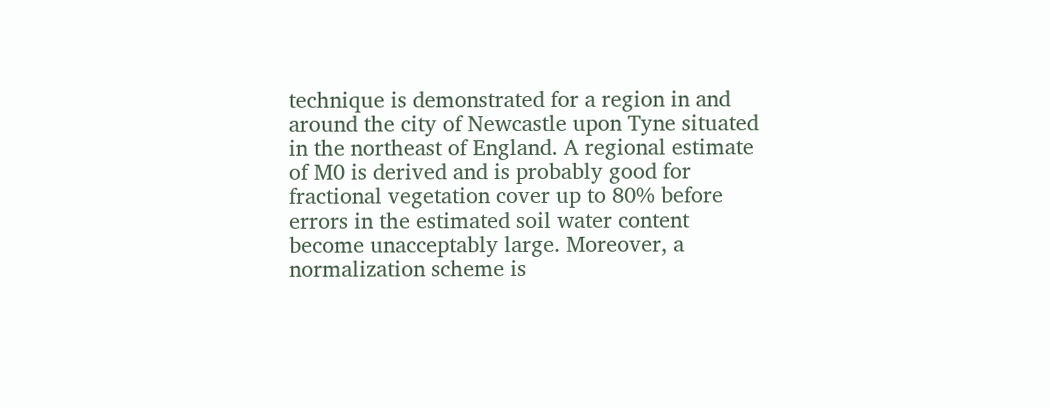technique is demonstrated for a region in and around the city of Newcastle upon Tyne situated in the northeast of England. A regional estimate of M0 is derived and is probably good for fractional vegetation cover up to 80% before errors in the estimated soil water content become unacceptably large. Moreover, a normalization scheme is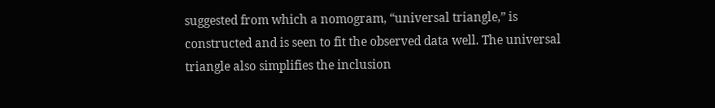suggested from which a nomogram, “universal triangle,” is constructed and is seen to fit the observed data well. The universal triangle also simplifies the inclusion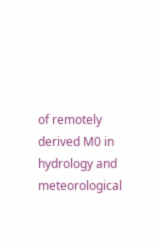of remotely derived M0 in hydrology and meteorological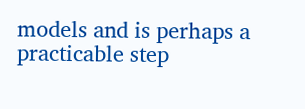models and is perhaps a practicable step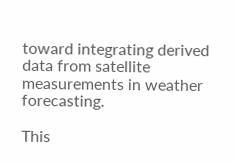toward integrating derived data from satellite measurements in weather forecasting.

This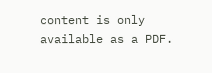content is only available as a PDF.